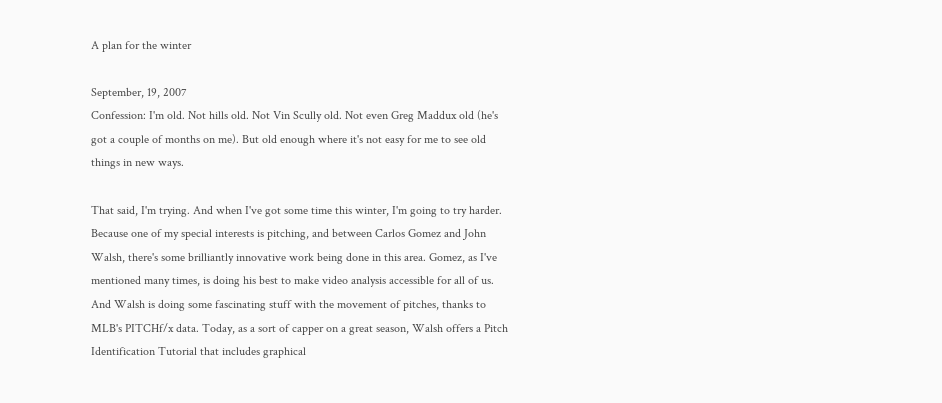A plan for the winter

September, 19, 2007
Confession: I'm old. Not hills old. Not Vin Scully old. Not even Greg Maddux old (he's got a couple of months on me). But old enough where it's not easy for me to see old things in new ways.

That said, I'm trying. And when I've got some time this winter, I'm going to try harder. Because one of my special interests is pitching, and between Carlos Gomez and John Walsh, there's some brilliantly innovative work being done in this area. Gomez, as I've mentioned many times, is doing his best to make video analysis accessible for all of us. And Walsh is doing some fascinating stuff with the movement of pitches, thanks to MLB's PITCHf/x data. Today, as a sort of capper on a great season, Walsh offers a Pitch Identification Tutorial that includes graphical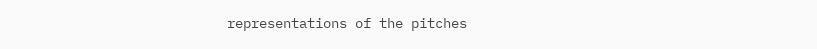representations of the pitches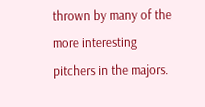thrown by many of the more interesting pitchers in the majors.